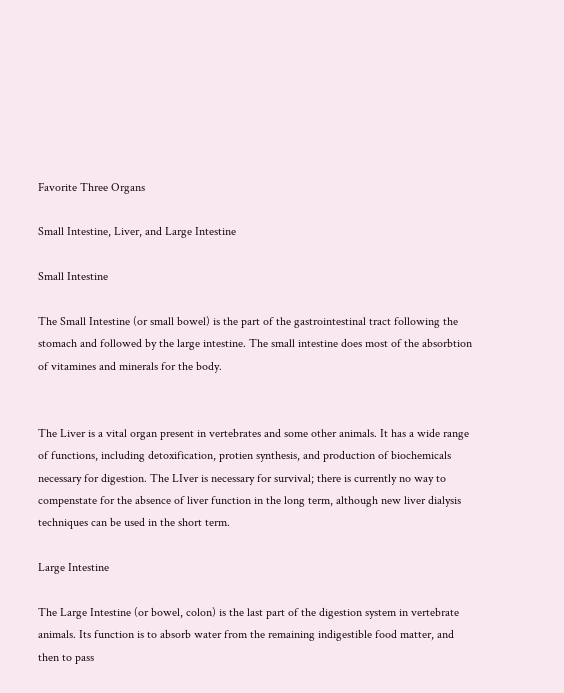Favorite Three Organs

Small Intestine, Liver, and Large Intestine

Small Intestine

The Small Intestine (or small bowel) is the part of the gastrointestinal tract following the stomach and followed by the large intestine. The small intestine does most of the absorbtion of vitamines and minerals for the body.


The Liver is a vital organ present in vertebrates and some other animals. It has a wide range of functions, including detoxification, protien synthesis, and production of biochemicals necessary for digestion. The LIver is necessary for survival; there is currently no way to compenstate for the absence of liver function in the long term, although new liver dialysis techniques can be used in the short term.

Large Intestine

The Large Intestine (or bowel, colon) is the last part of the digestion system in vertebrate animals. Its function is to absorb water from the remaining indigestible food matter, and then to pass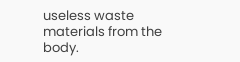useless waste materials from the body.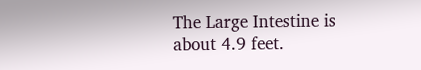The Large Intestine is about 4.9 feet.